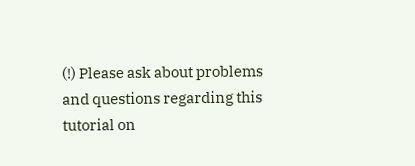(!) Please ask about problems and questions regarding this tutorial on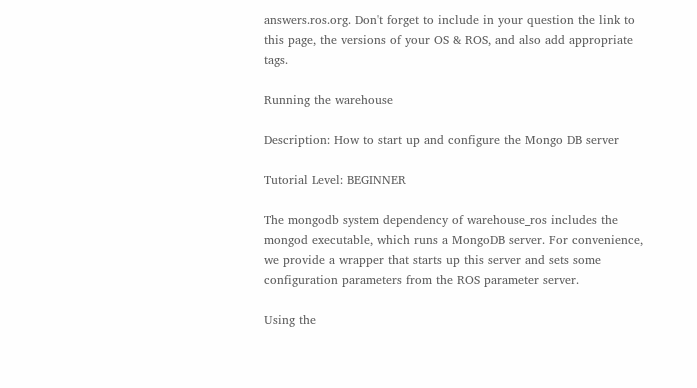answers.ros.org. Don't forget to include in your question the link to this page, the versions of your OS & ROS, and also add appropriate tags.

Running the warehouse

Description: How to start up and configure the Mongo DB server

Tutorial Level: BEGINNER

The mongodb system dependency of warehouse_ros includes the mongod executable, which runs a MongoDB server. For convenience, we provide a wrapper that starts up this server and sets some configuration parameters from the ROS parameter server.

Using the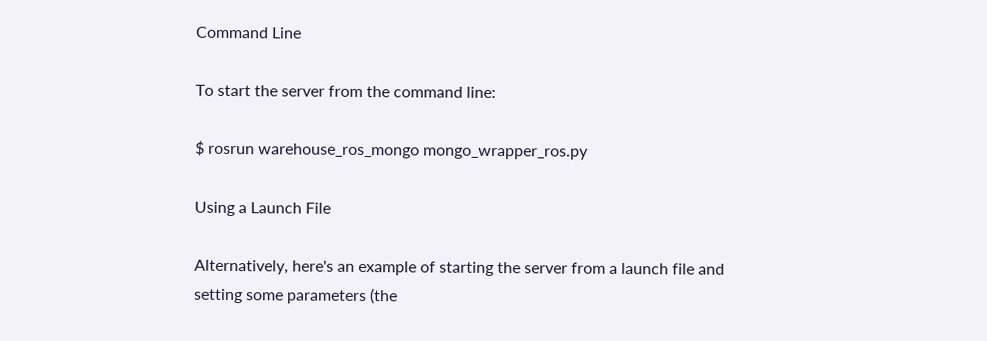Command Line

To start the server from the command line:

$ rosrun warehouse_ros_mongo mongo_wrapper_ros.py

Using a Launch File

Alternatively, here's an example of starting the server from a launch file and setting some parameters (the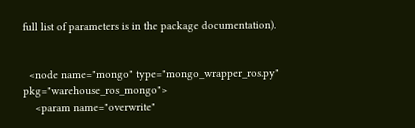full list of parameters is in the package documentation).


  <node name="mongo" type="mongo_wrapper_ros.py" pkg="warehouse_ros_mongo">
    <param name="overwrite"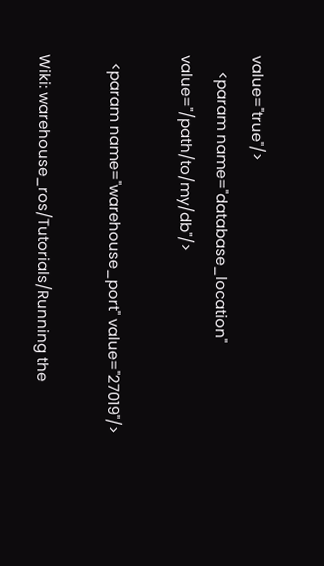value="true"/>
    <param name="database_location" value="/path/to/my/db"/>

  <param name="warehouse_port" value="27019"/>

Wiki: warehouse_ros/Tutorials/Running the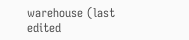warehouse (last edited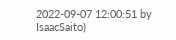2022-09-07 12:00:51 by IsaacSaito)